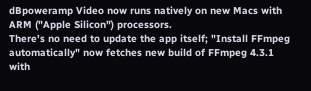dBpoweramp Video now runs natively on new Macs with ARM ("Apple Silicon") processors.
There's no need to update the app itself; "Install FFmpeg automatically" now fetches new build of FFmpeg 4.3.1 with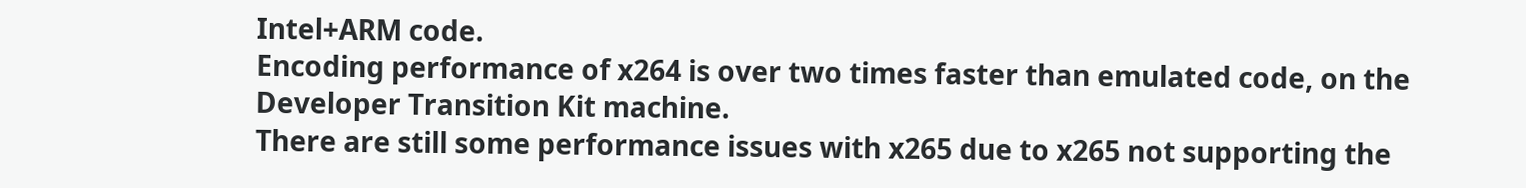Intel+ARM code.
Encoding performance of x264 is over two times faster than emulated code, on the Developer Transition Kit machine.
There are still some performance issues with x265 due to x265 not supporting the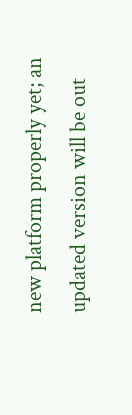new platform properly yet; an updated version will be out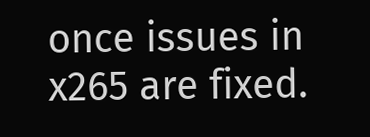once issues in x265 are fixed.